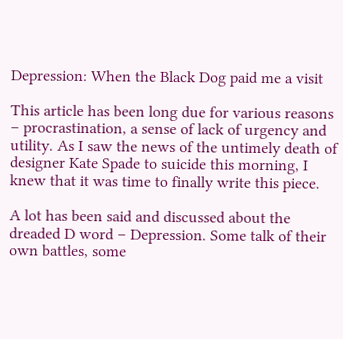Depression: When the Black Dog paid me a visit

This article has been long due for various reasons – procrastination, a sense of lack of urgency and utility. As I saw the news of the untimely death of designer Kate Spade to suicide this morning, I knew that it was time to finally write this piece.

A lot has been said and discussed about the dreaded D word – Depression. Some talk of their own battles, some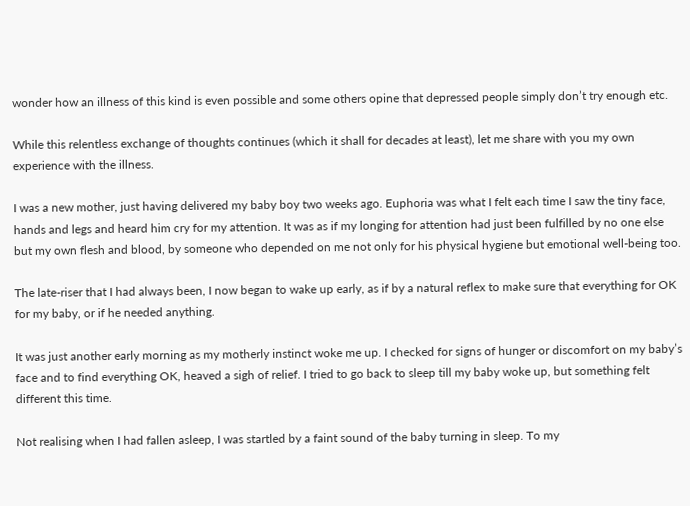wonder how an illness of this kind is even possible and some others opine that depressed people simply don’t try enough etc.

While this relentless exchange of thoughts continues (which it shall for decades at least), let me share with you my own experience with the illness.

I was a new mother, just having delivered my baby boy two weeks ago. Euphoria was what I felt each time I saw the tiny face, hands and legs and heard him cry for my attention. It was as if my longing for attention had just been fulfilled by no one else but my own flesh and blood, by someone who depended on me not only for his physical hygiene but emotional well-being too.

The late-riser that I had always been, I now began to wake up early, as if by a natural reflex to make sure that everything for OK for my baby, or if he needed anything.

It was just another early morning as my motherly instinct woke me up. I checked for signs of hunger or discomfort on my baby’s face and to find everything OK, heaved a sigh of relief. I tried to go back to sleep till my baby woke up, but something felt different this time.

Not realising when I had fallen asleep, I was startled by a faint sound of the baby turning in sleep. To my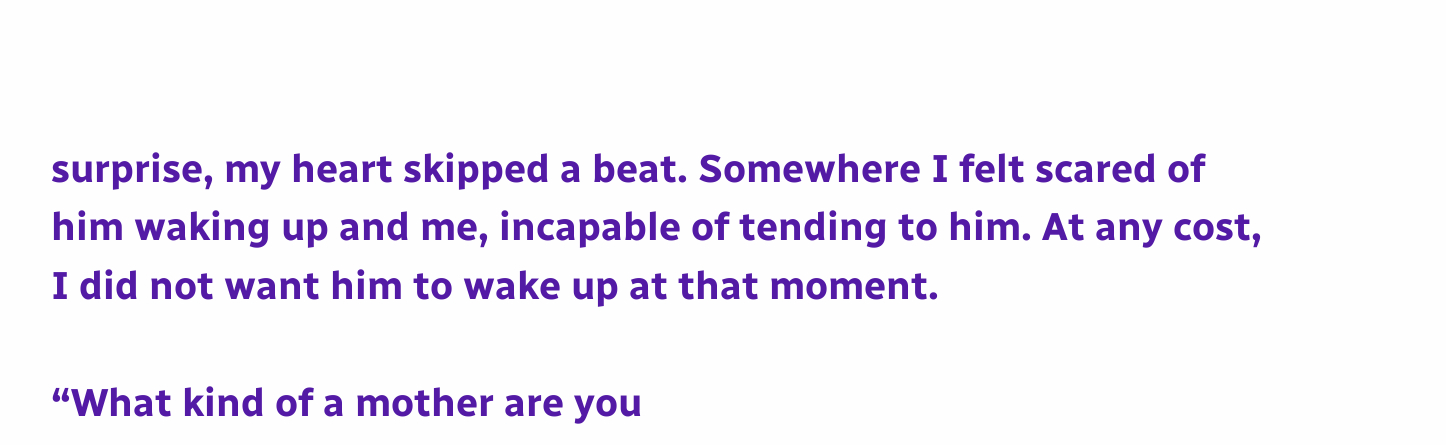surprise, my heart skipped a beat. Somewhere I felt scared of him waking up and me, incapable of tending to him. At any cost, I did not want him to wake up at that moment.

“What kind of a mother are you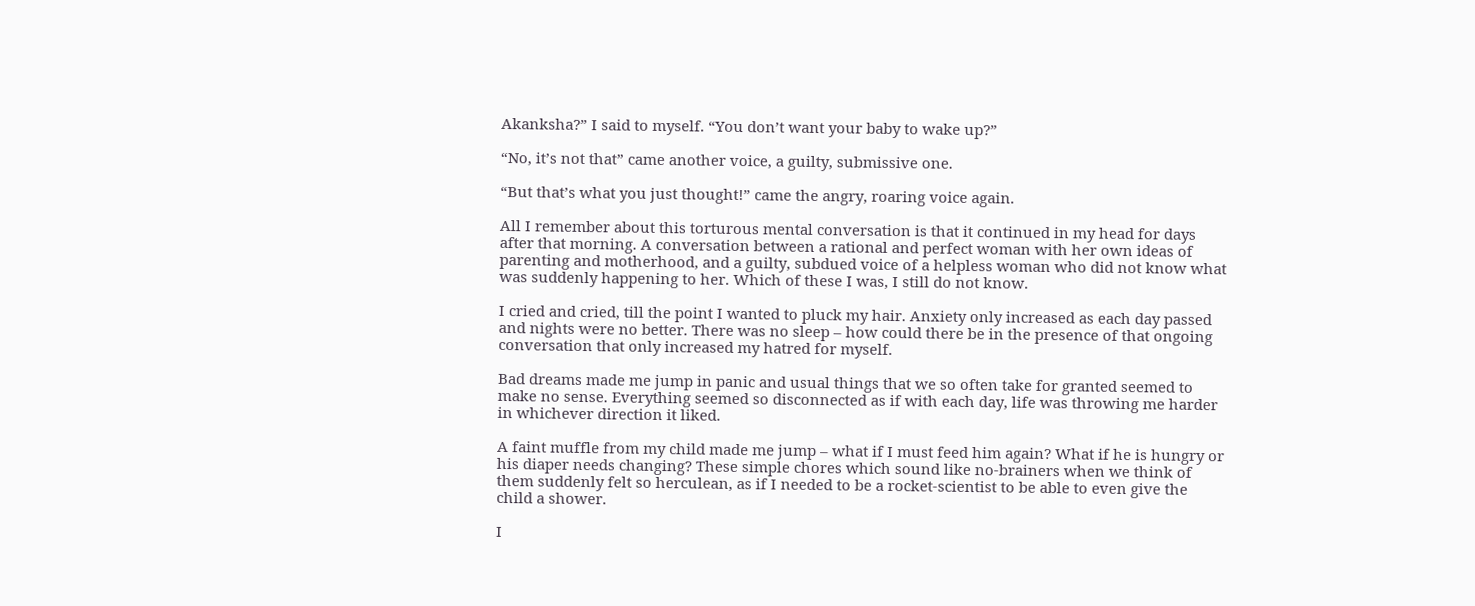Akanksha?” I said to myself. “You don’t want your baby to wake up?”

“No, it’s not that” came another voice, a guilty, submissive one.

“But that’s what you just thought!” came the angry, roaring voice again.

All I remember about this torturous mental conversation is that it continued in my head for days after that morning. A conversation between a rational and perfect woman with her own ideas of parenting and motherhood, and a guilty, subdued voice of a helpless woman who did not know what was suddenly happening to her. Which of these I was, I still do not know.

I cried and cried, till the point I wanted to pluck my hair. Anxiety only increased as each day passed and nights were no better. There was no sleep – how could there be in the presence of that ongoing conversation that only increased my hatred for myself.

Bad dreams made me jump in panic and usual things that we so often take for granted seemed to make no sense. Everything seemed so disconnected as if with each day, life was throwing me harder in whichever direction it liked.

A faint muffle from my child made me jump – what if I must feed him again? What if he is hungry or his diaper needs changing? These simple chores which sound like no-brainers when we think of them suddenly felt so herculean, as if I needed to be a rocket-scientist to be able to even give the child a shower.

I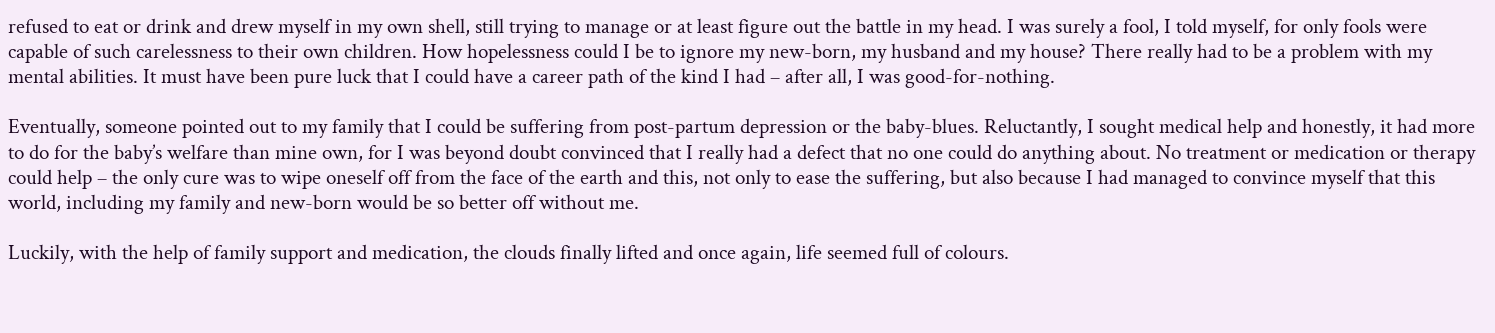refused to eat or drink and drew myself in my own shell, still trying to manage or at least figure out the battle in my head. I was surely a fool, I told myself, for only fools were capable of such carelessness to their own children. How hopelessness could I be to ignore my new-born, my husband and my house? There really had to be a problem with my mental abilities. It must have been pure luck that I could have a career path of the kind I had – after all, I was good-for-nothing.

Eventually, someone pointed out to my family that I could be suffering from post-partum depression or the baby-blues. Reluctantly, I sought medical help and honestly, it had more to do for the baby’s welfare than mine own, for I was beyond doubt convinced that I really had a defect that no one could do anything about. No treatment or medication or therapy could help – the only cure was to wipe oneself off from the face of the earth and this, not only to ease the suffering, but also because I had managed to convince myself that this world, including my family and new-born would be so better off without me.

Luckily, with the help of family support and medication, the clouds finally lifted and once again, life seemed full of colours.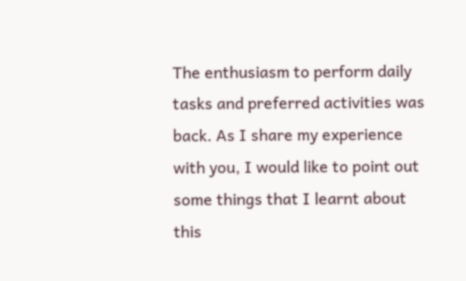The enthusiasm to perform daily tasks and preferred activities was back. As I share my experience with you, I would like to point out some things that I learnt about this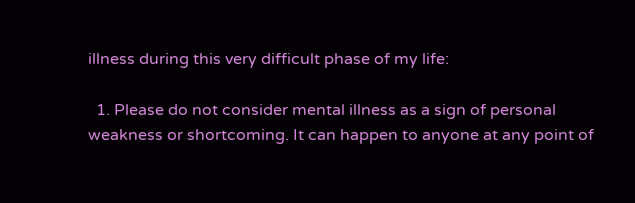illness during this very difficult phase of my life:

  1. Please do not consider mental illness as a sign of personal weakness or shortcoming. It can happen to anyone at any point of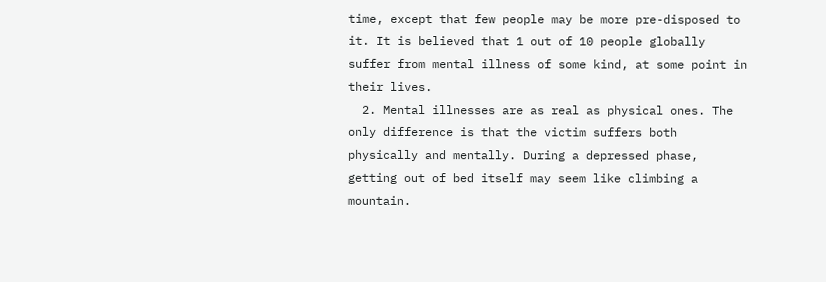time, except that few people may be more pre-disposed to it. It is believed that 1 out of 10 people globally suffer from mental illness of some kind, at some point in their lives.
  2. Mental illnesses are as real as physical ones. The only difference is that the victim suffers both physically and mentally. During a depressed phase, getting out of bed itself may seem like climbing a mountain.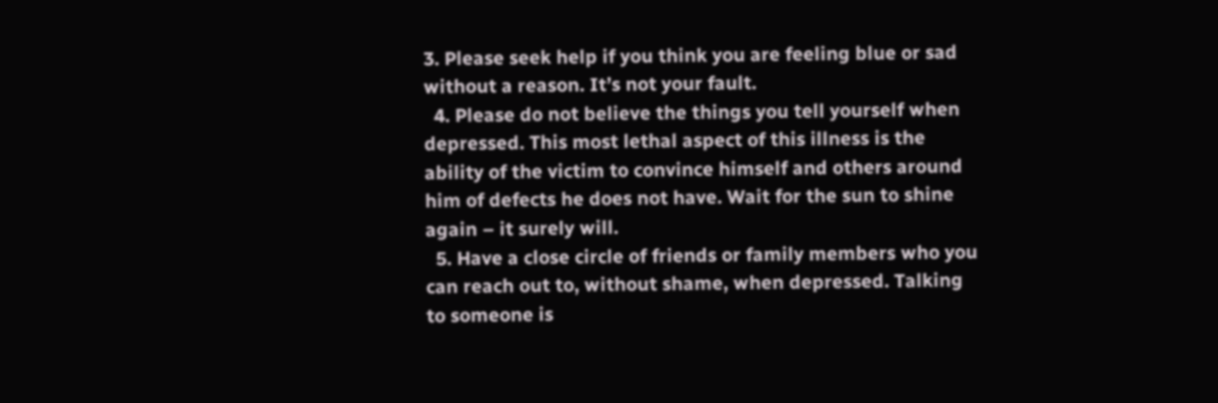3. Please seek help if you think you are feeling blue or sad without a reason. It’s not your fault.
  4. Please do not believe the things you tell yourself when depressed. This most lethal aspect of this illness is the ability of the victim to convince himself and others around him of defects he does not have. Wait for the sun to shine again – it surely will.
  5. Have a close circle of friends or family members who you can reach out to, without shame, when depressed. Talking to someone is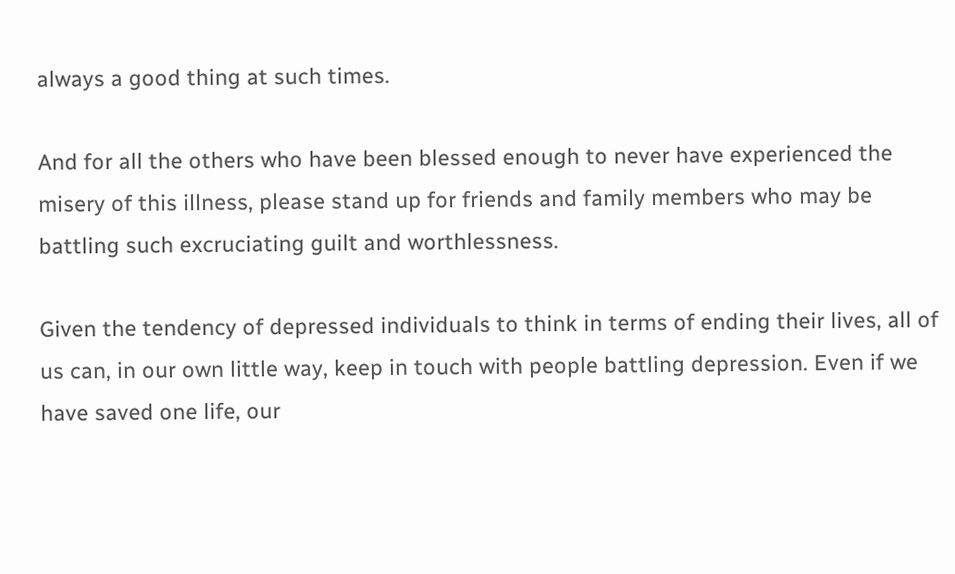always a good thing at such times.

And for all the others who have been blessed enough to never have experienced the misery of this illness, please stand up for friends and family members who may be battling such excruciating guilt and worthlessness.

Given the tendency of depressed individuals to think in terms of ending their lives, all of us can, in our own little way, keep in touch with people battling depression. Even if we have saved one life, our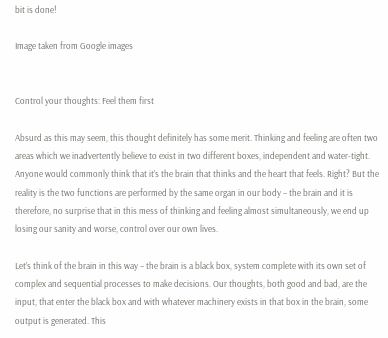bit is done!

Image taken from Google images


Control your thoughts: Feel them first

Absurd as this may seem, this thought definitely has some merit. Thinking and feeling are often two areas which we inadvertently believe to exist in two different boxes, independent and water-tight. Anyone would commonly think that it’s the brain that thinks and the heart that feels. Right? But the reality is the two functions are performed by the same organ in our body – the brain and it is therefore, no surprise that in this mess of thinking and feeling almost simultaneously, we end up losing our sanity and worse, control over our own lives.

Let’s think of the brain in this way – the brain is a black box, system complete with its own set of complex and sequential processes to make decisions. Our thoughts, both good and bad, are the input, that enter the black box and with whatever machinery exists in that box in the brain, some output is generated. This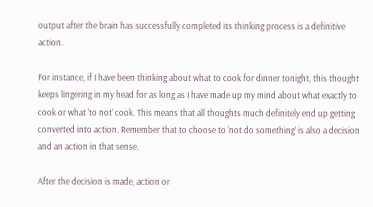output after the brain has successfully completed its thinking process is a definitive action.

For instance, if I have been thinking about what to cook for dinner tonight, this thought keeps lingering in my head for as long as I have made up my mind about what exactly to cook or what ‘to not’ cook. This means that all thoughts much definitely end up getting converted into action. Remember that to choose to ‘not do something’ is also a decision and an action in that sense.

After the decision is made, action or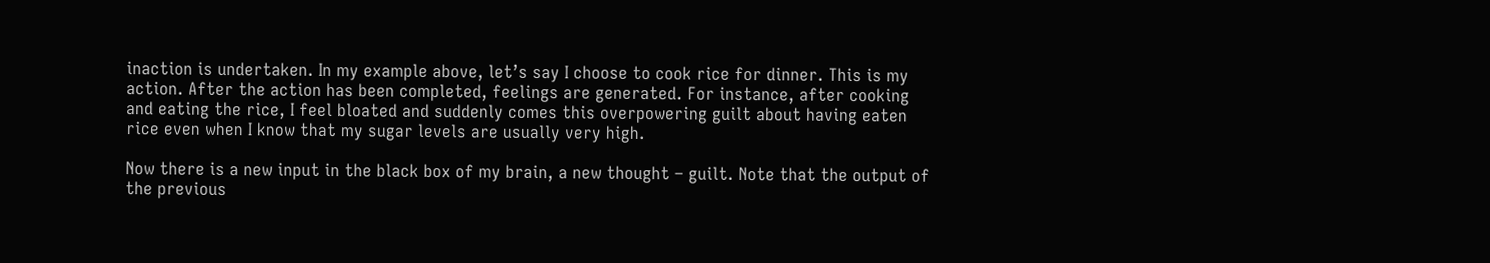inaction is undertaken. In my example above, let’s say I choose to cook rice for dinner. This is my action. After the action has been completed, feelings are generated. For instance, after cooking and eating the rice, I feel bloated and suddenly comes this overpowering guilt about having eaten rice even when I know that my sugar levels are usually very high.

Now there is a new input in the black box of my brain, a new thought – guilt. Note that the output of the previous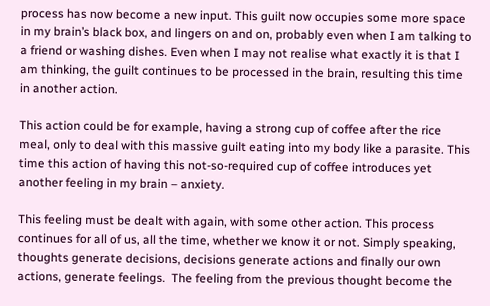process has now become a new input. This guilt now occupies some more space in my brain’s black box, and lingers on and on, probably even when I am talking to a friend or washing dishes. Even when I may not realise what exactly it is that I am thinking, the guilt continues to be processed in the brain, resulting this time in another action.

This action could be for example, having a strong cup of coffee after the rice meal, only to deal with this massive guilt eating into my body like a parasite. This time this action of having this not-so-required cup of coffee introduces yet another feeling in my brain – anxiety.

This feeling must be dealt with again, with some other action. This process continues for all of us, all the time, whether we know it or not. Simply speaking, thoughts generate decisions, decisions generate actions and finally our own actions, generate feelings.  The feeling from the previous thought become the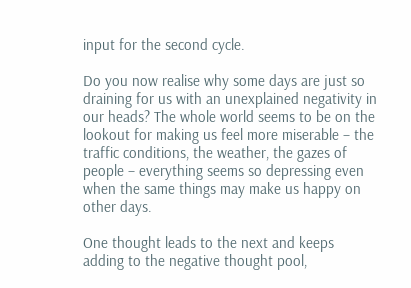input for the second cycle.

Do you now realise why some days are just so draining for us with an unexplained negativity in our heads? The whole world seems to be on the lookout for making us feel more miserable – the traffic conditions, the weather, the gazes of people – everything seems so depressing even when the same things may make us happy on other days.

One thought leads to the next and keeps adding to the negative thought pool,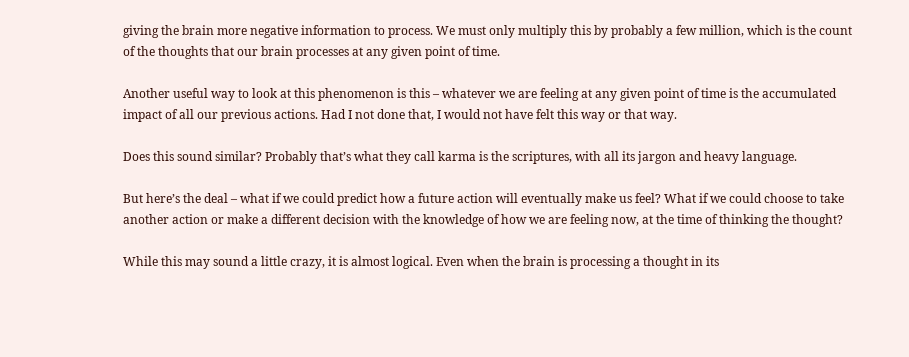giving the brain more negative information to process. We must only multiply this by probably a few million, which is the count of the thoughts that our brain processes at any given point of time.

Another useful way to look at this phenomenon is this – whatever we are feeling at any given point of time is the accumulated impact of all our previous actions. Had I not done that, I would not have felt this way or that way.

Does this sound similar? Probably that’s what they call karma is the scriptures, with all its jargon and heavy language.

But here’s the deal – what if we could predict how a future action will eventually make us feel? What if we could choose to take another action or make a different decision with the knowledge of how we are feeling now, at the time of thinking the thought?

While this may sound a little crazy, it is almost logical. Even when the brain is processing a thought in its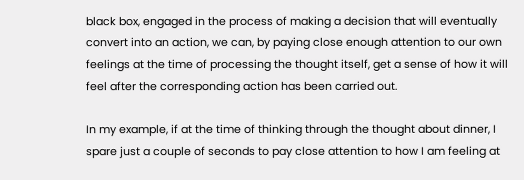black box, engaged in the process of making a decision that will eventually convert into an action, we can, by paying close enough attention to our own feelings at the time of processing the thought itself, get a sense of how it will feel after the corresponding action has been carried out.

In my example, if at the time of thinking through the thought about dinner, I spare just a couple of seconds to pay close attention to how I am feeling at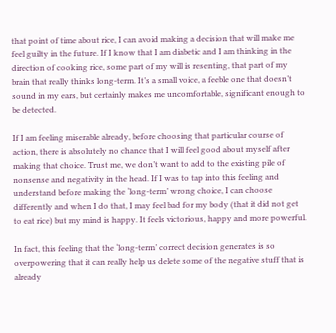that point of time about rice, I can avoid making a decision that will make me feel guilty in the future. If I know that I am diabetic and I am thinking in the direction of cooking rice, some part of my will is resenting, that part of my brain that really thinks long-term. It’s a small voice, a feeble one that doesn’t sound in my ears, but certainly makes me uncomfortable, significant enough to be detected.

If I am feeling miserable already, before choosing that particular course of action, there is absolutely no chance that I will feel good about myself after making that choice. Trust me, we don’t want to add to the existing pile of nonsense and negativity in the head. If I was to tap into this feeling and understand before making the ‘long-term’ wrong choice, I can choose differently and when I do that, I may feel bad for my body (that it did not get to eat rice) but my mind is happy. It feels victorious, happy and more powerful.

In fact, this feeling that the ‘long-term’ correct decision generates is so overpowering that it can really help us delete some of the negative stuff that is already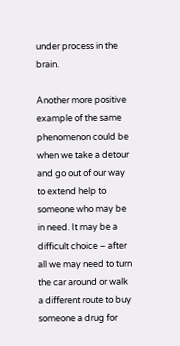under process in the brain.

Another more positive example of the same phenomenon could be when we take a detour and go out of our way to extend help to someone who may be in need. It may be a difficult choice – after all we may need to turn the car around or walk a different route to buy someone a drug for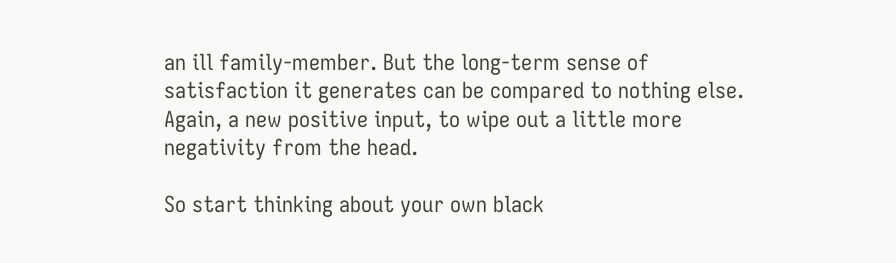an ill family-member. But the long-term sense of satisfaction it generates can be compared to nothing else. Again, a new positive input, to wipe out a little more negativity from the head.

So start thinking about your own black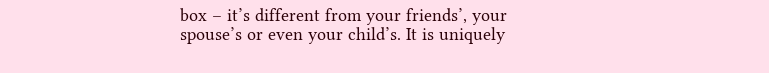box – it’s different from your friends’, your spouse’s or even your child’s. It is uniquely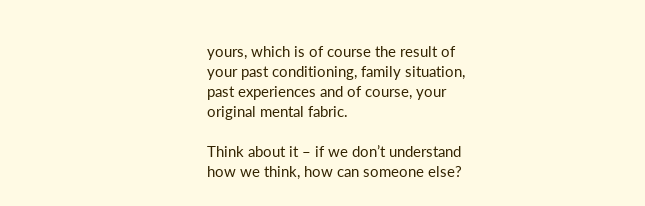yours, which is of course the result of your past conditioning, family situation, past experiences and of course, your original mental fabric.

Think about it – if we don’t understand how we think, how can someone else?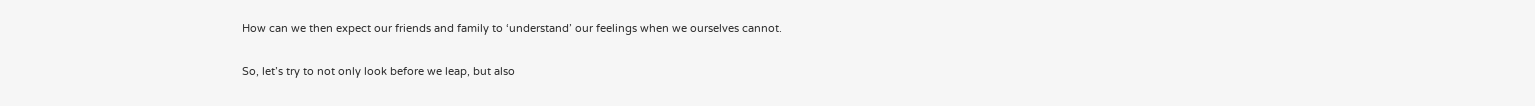How can we then expect our friends and family to ‘understand’ our feelings when we ourselves cannot.

So, let’s try to not only look before we leap, but also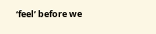‘feel’ before we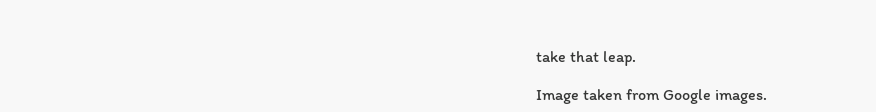take that leap.

Image taken from Google images.